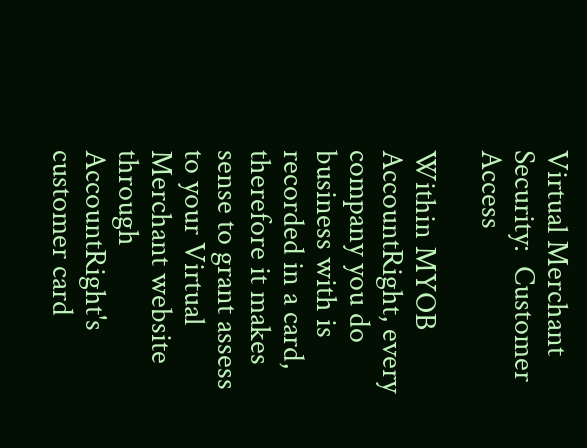Virtual Merchant
Security:  Customer Access

Within MYOB AccountRight, every company you do business with is recorded in a card, therefore it makes sense to grant assess to your Virtual Merchant website through AccountRight's customer card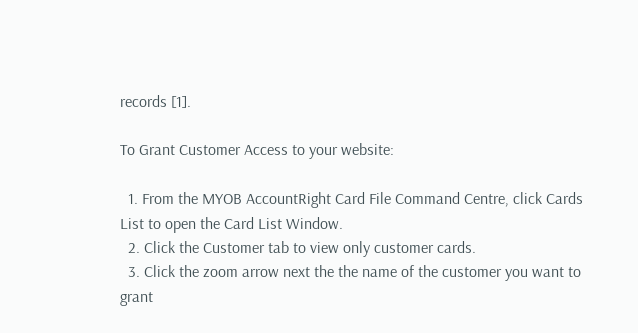records [1].

To Grant Customer Access to your website:

  1. From the MYOB AccountRight Card File Command Centre, click Cards List to open the Card List Window.
  2. Click the Customer tab to view only customer cards.
  3. Click the zoom arrow next the the name of the customer you want to grant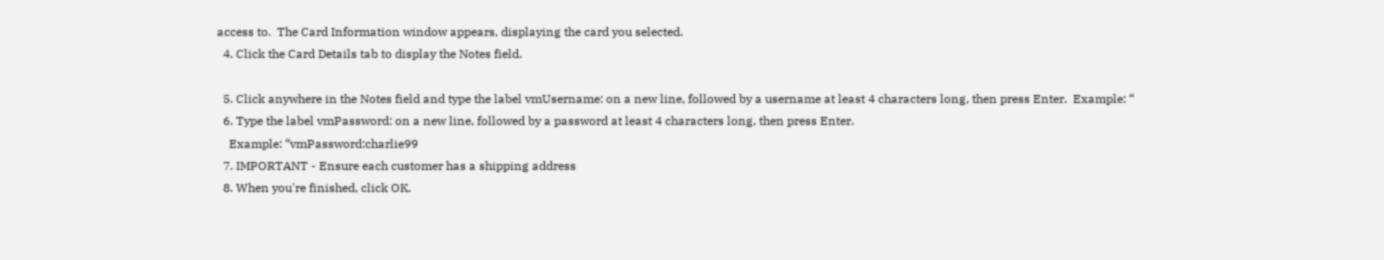access to.  The Card Information window appears, displaying the card you selected.
  4. Click the Card Details tab to display the Notes field.

  5. Click anywhere in the Notes field and type the label vmUsername: on a new line, followed by a username at least 4 characters long, then press Enter.  Example: “
  6. Type the label vmPassword: on a new line, followed by a password at least 4 characters long, then press Enter.
    Example: “vmPassword:charlie99
  7. IMPORTANT - Ensure each customer has a shipping address
  8. When you're finished, click OK.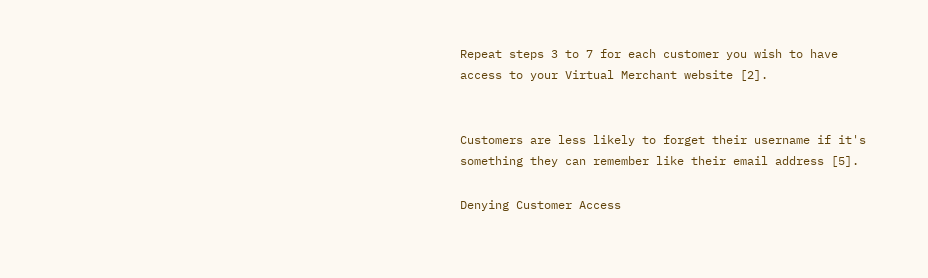Repeat steps 3 to 7 for each customer you wish to have access to your Virtual Merchant website [2].


Customers are less likely to forget their username if it's something they can remember like their email address [5].

Denying Customer Access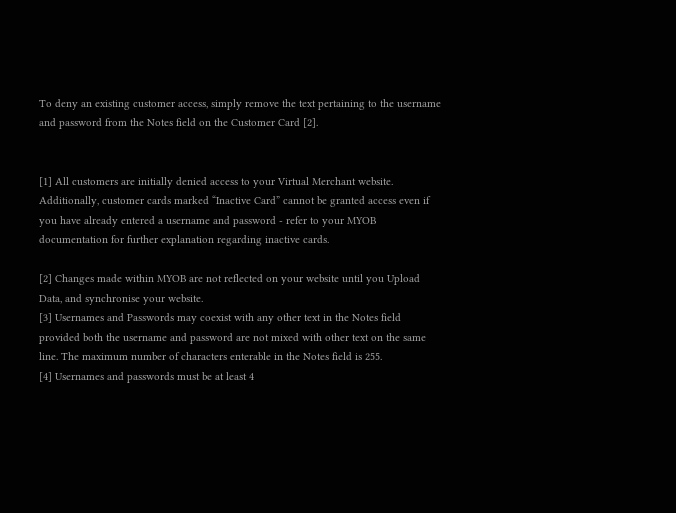To deny an existing customer access, simply remove the text pertaining to the username and password from the Notes field on the Customer Card [2].


[1] All customers are initially denied access to your Virtual Merchant website.  Additionally, customer cards marked “Inactive Card” cannot be granted access even if you have already entered a username and password - refer to your MYOB documentation for further explanation regarding inactive cards.

[2] Changes made within MYOB are not reflected on your website until you Upload Data, and synchronise your website.
[3] Usernames and Passwords may coexist with any other text in the Notes field provided both the username and password are not mixed with other text on the same line. The maximum number of characters enterable in the Notes field is 255.
[4] Usernames and passwords must be at least 4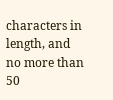characters in length, and no more than 50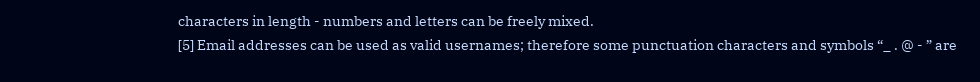characters in length - numbers and letters can be freely mixed.
[5] Email addresses can be used as valid usernames; therefore some punctuation characters and symbols “_ . @ - ” are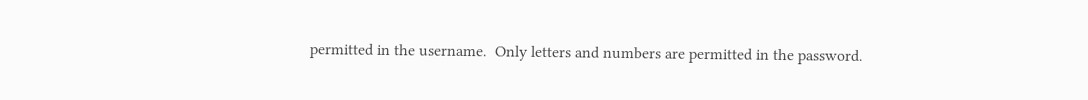permitted in the username.  Only letters and numbers are permitted in the password.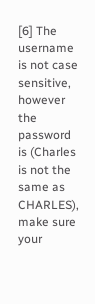[6] The username is not case sensitive, however the password is (Charles is not the same as CHARLES), make sure your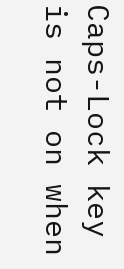Caps-Lock key is not on when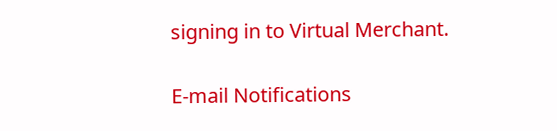signing in to Virtual Merchant.

E-mail Notifications